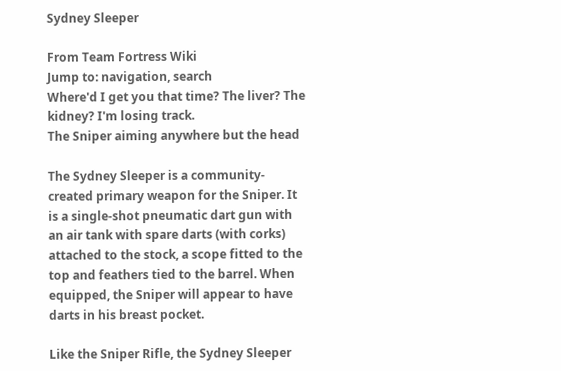Sydney Sleeper

From Team Fortress Wiki
Jump to: navigation, search
Where'd I get you that time? The liver? The kidney? I'm losing track.
The Sniper aiming anywhere but the head

The Sydney Sleeper is a community-created primary weapon for the Sniper. It is a single-shot pneumatic dart gun with an air tank with spare darts (with corks) attached to the stock, a scope fitted to the top and feathers tied to the barrel. When equipped, the Sniper will appear to have darts in his breast pocket.

Like the Sniper Rifle, the Sydney Sleeper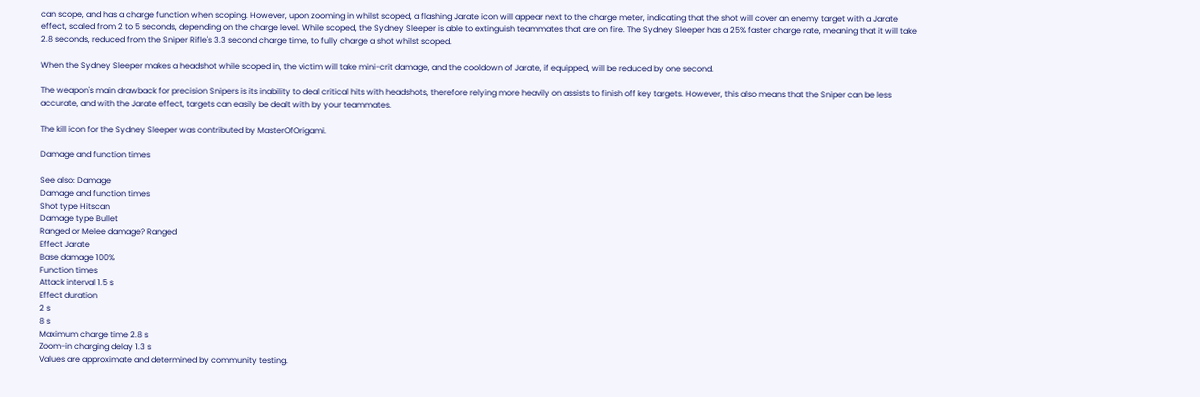can scope, and has a charge function when scoping. However, upon zooming in whilst scoped, a flashing Jarate icon will appear next to the charge meter, indicating that the shot will cover an enemy target with a Jarate effect, scaled from 2 to 5 seconds, depending on the charge level. While scoped, the Sydney Sleeper is able to extinguish teammates that are on fire. The Sydney Sleeper has a 25% faster charge rate, meaning that it will take 2.8 seconds, reduced from the Sniper Rifle's 3.3 second charge time, to fully charge a shot whilst scoped.

When the Sydney Sleeper makes a headshot while scoped in, the victim will take mini-crit damage, and the cooldown of Jarate, if equipped, will be reduced by one second.

The weapon's main drawback for precision Snipers is its inability to deal critical hits with headshots, therefore relying more heavily on assists to finish off key targets. However, this also means that the Sniper can be less accurate, and with the Jarate effect, targets can easily be dealt with by your teammates.

The kill icon for the Sydney Sleeper was contributed by MasterOfOrigami.

Damage and function times

See also: Damage
Damage and function times
Shot type Hitscan
Damage type Bullet
Ranged or Melee damage? Ranged
Effect Jarate
Base damage 100%
Function times
Attack interval 1.5 s
Effect duration
2 s
8 s
Maximum charge time 2.8 s
Zoom-in charging delay 1.3 s
Values are approximate and determined by community testing.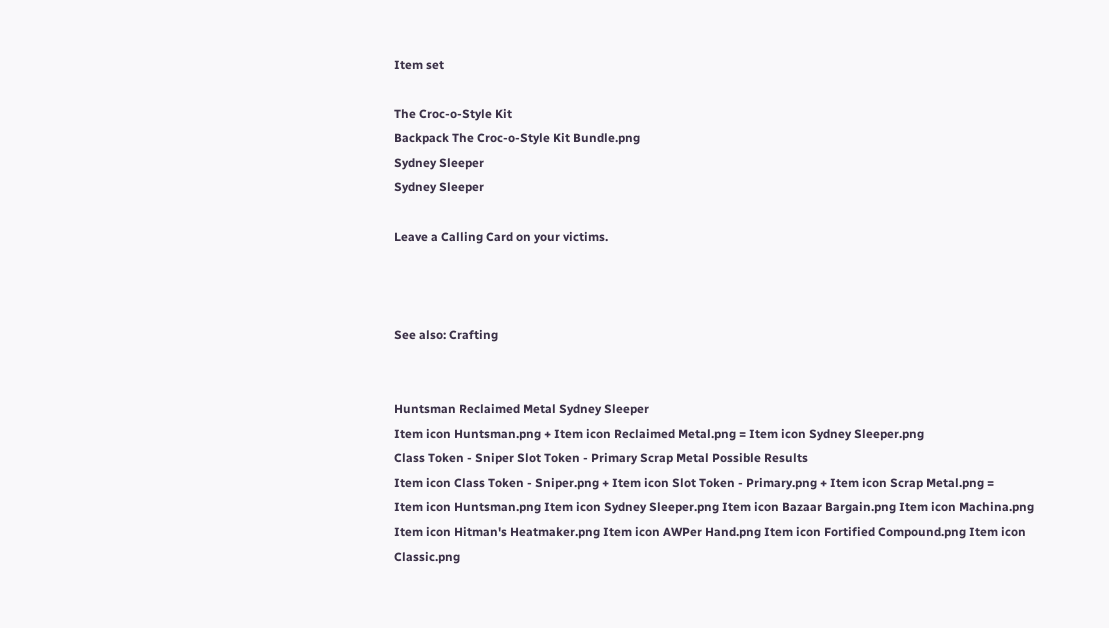Item set

The Croc-o-Style Kit
Backpack The Croc-o-Style Kit Bundle.png
Sydney Sleeper
Sydney Sleeper

Leave a Calling Card on your victims.



See also: Crafting


Huntsman Reclaimed Metal Sydney Sleeper
Item icon Huntsman.png + Item icon Reclaimed Metal.png = Item icon Sydney Sleeper.png
Class Token - Sniper Slot Token - Primary Scrap Metal Possible Results
Item icon Class Token - Sniper.png + Item icon Slot Token - Primary.png + Item icon Scrap Metal.png =
Item icon Huntsman.png Item icon Sydney Sleeper.png Item icon Bazaar Bargain.png Item icon Machina.png
Item icon Hitman's Heatmaker.png Item icon AWPer Hand.png Item icon Fortified Compound.png Item icon Classic.png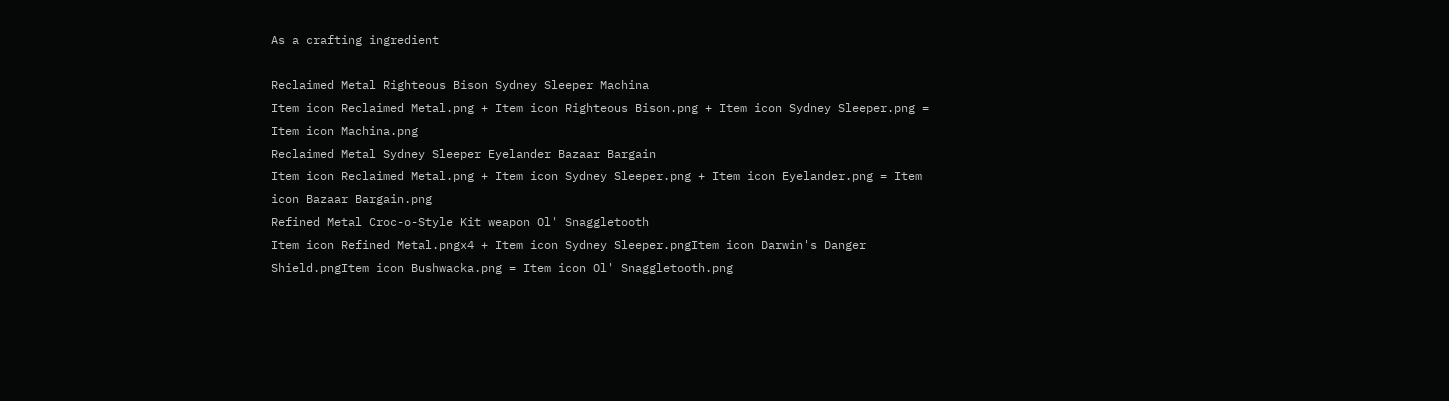As a crafting ingredient

Reclaimed Metal Righteous Bison Sydney Sleeper Machina
Item icon Reclaimed Metal.png + Item icon Righteous Bison.png + Item icon Sydney Sleeper.png = Item icon Machina.png
Reclaimed Metal Sydney Sleeper Eyelander Bazaar Bargain
Item icon Reclaimed Metal.png + Item icon Sydney Sleeper.png + Item icon Eyelander.png = Item icon Bazaar Bargain.png
Refined Metal Croc-o-Style Kit weapon Ol' Snaggletooth
Item icon Refined Metal.pngx4 + Item icon Sydney Sleeper.pngItem icon Darwin's Danger Shield.pngItem icon Bushwacka.png = Item icon Ol' Snaggletooth.png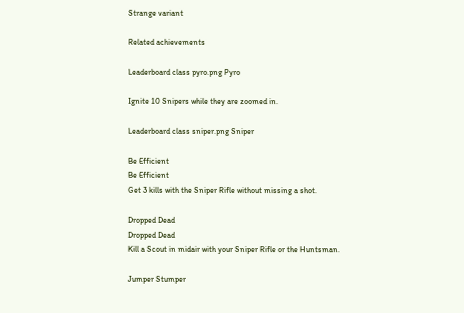Strange variant

Related achievements

Leaderboard class pyro.png Pyro

Ignite 10 Snipers while they are zoomed in.

Leaderboard class sniper.png Sniper

Be Efficient
Be Efficient
Get 3 kills with the Sniper Rifle without missing a shot.

Dropped Dead
Dropped Dead
Kill a Scout in midair with your Sniper Rifle or the Huntsman.

Jumper Stumper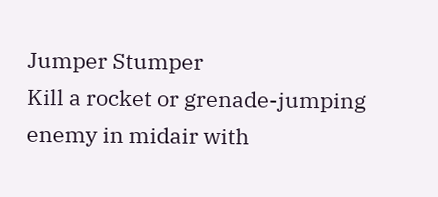Jumper Stumper
Kill a rocket or grenade-jumping enemy in midair with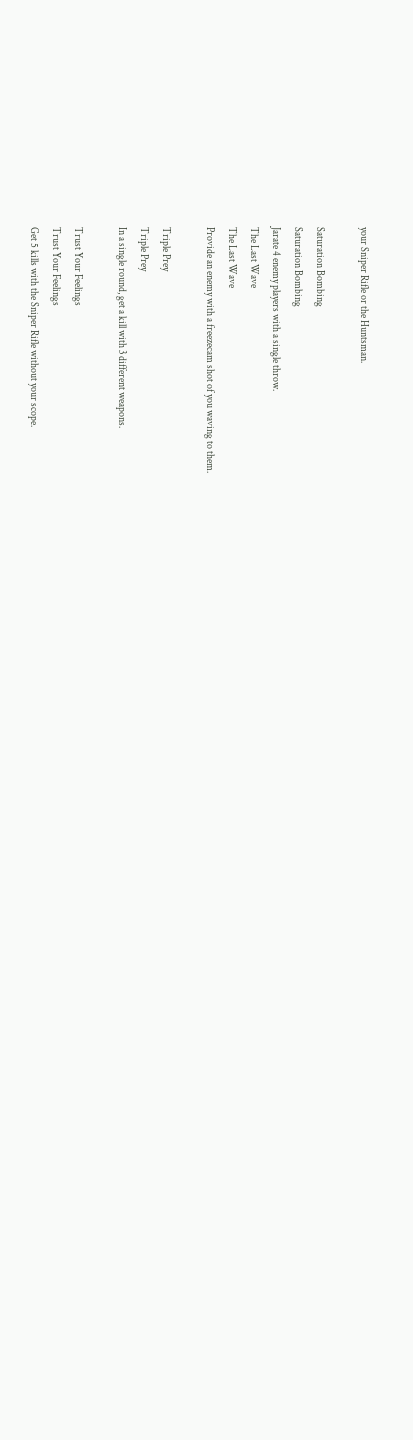your Sniper Rifle or the Huntsman.

Saturation Bombing
Saturation Bombing
Jarate 4 enemy players with a single throw.
The Last Wave
The Last Wave
Provide an enemy with a freezecam shot of you waving to them.

Triple Prey
Triple Prey
In a single round, get a kill with 3 different weapons.

Trust Your Feelings
Trust Your Feelings
Get 5 kills with the Sniper Rifle without your scope.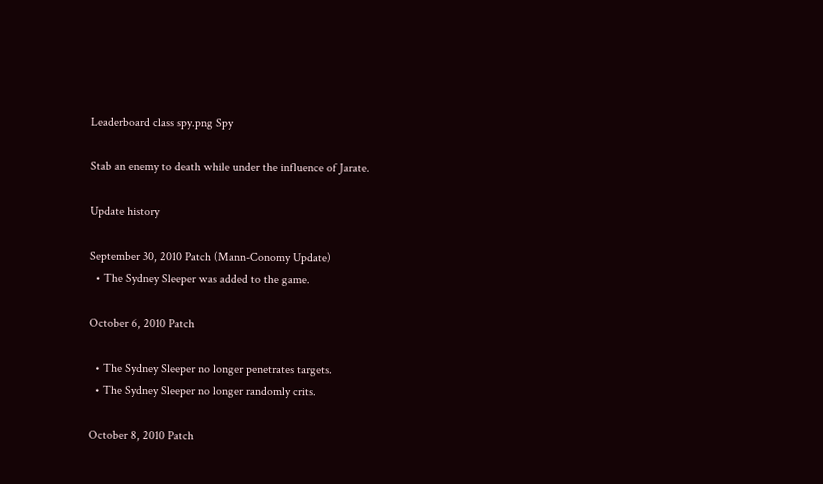Leaderboard class spy.png Spy

Stab an enemy to death while under the influence of Jarate.

Update history

September 30, 2010 Patch (Mann-Conomy Update)
  • The Sydney Sleeper was added to the game.

October 6, 2010 Patch

  • The Sydney Sleeper no longer penetrates targets.
  • The Sydney Sleeper no longer randomly crits.

October 8, 2010 Patch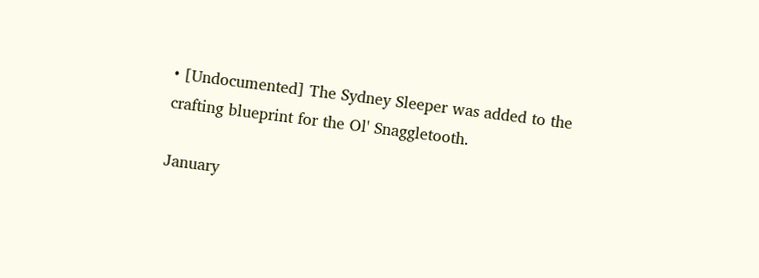• [Undocumented] The Sydney Sleeper was added to the crafting blueprint for the Ol' Snaggletooth.

January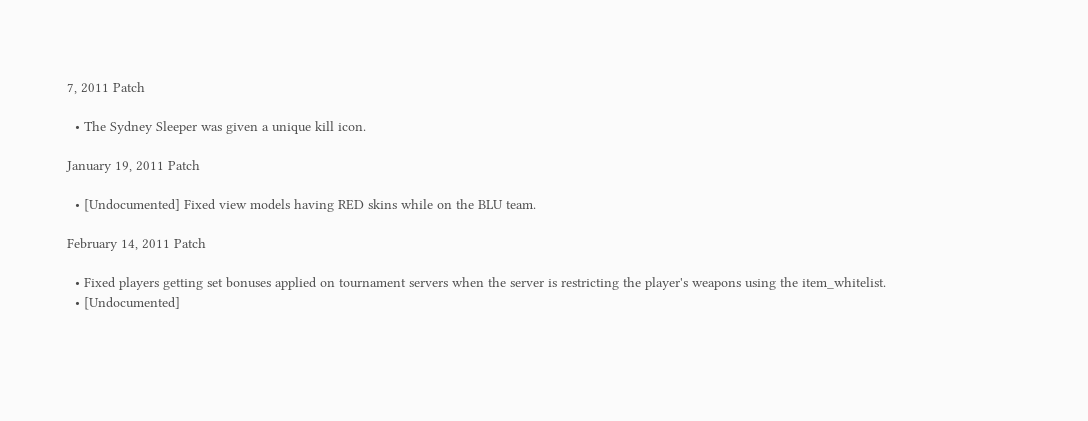7, 2011 Patch

  • The Sydney Sleeper was given a unique kill icon.

January 19, 2011 Patch

  • [Undocumented] Fixed view models having RED skins while on the BLU team.

February 14, 2011 Patch

  • Fixed players getting set bonuses applied on tournament servers when the server is restricting the player's weapons using the item_whitelist.
  • [Undocumented]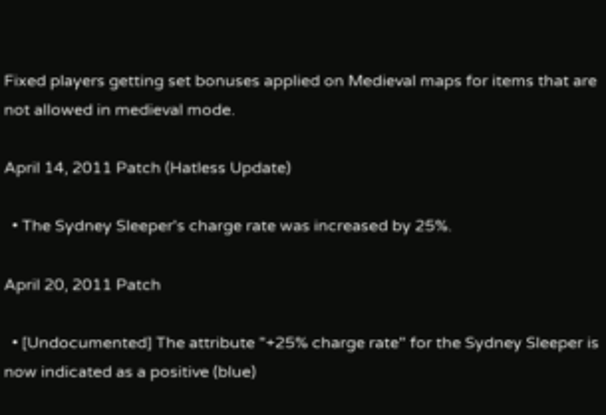Fixed players getting set bonuses applied on Medieval maps for items that are not allowed in medieval mode.

April 14, 2011 Patch (Hatless Update)

  • The Sydney Sleeper's charge rate was increased by 25%.

April 20, 2011 Patch

  • [Undocumented] The attribute "+25% charge rate" for the Sydney Sleeper is now indicated as a positive (blue)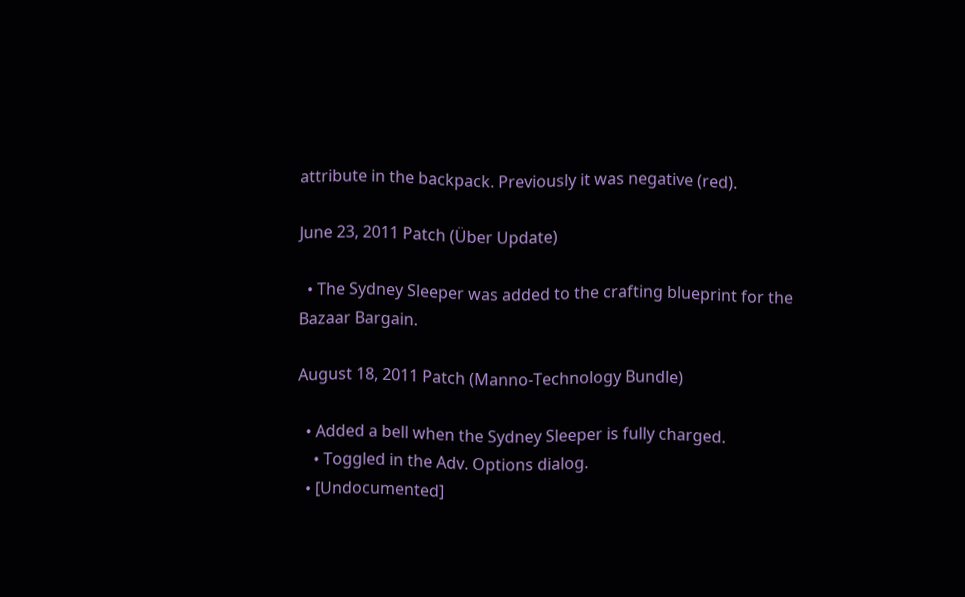attribute in the backpack. Previously it was negative (red).

June 23, 2011 Patch (Über Update)

  • The Sydney Sleeper was added to the crafting blueprint for the Bazaar Bargain.

August 18, 2011 Patch (Manno-Technology Bundle)

  • Added a bell when the Sydney Sleeper is fully charged.
    • Toggled in the Adv. Options dialog.
  • [Undocumented]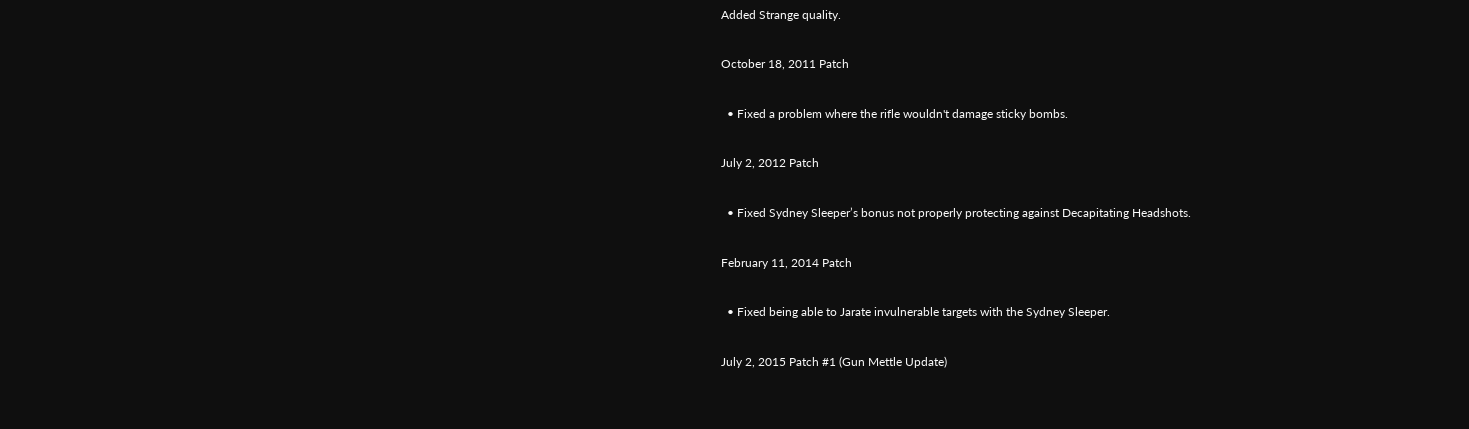Added Strange quality.

October 18, 2011 Patch

  • Fixed a problem where the rifle wouldn't damage sticky bombs.

July 2, 2012 Patch

  • Fixed Sydney Sleeper’s bonus not properly protecting against Decapitating Headshots.

February 11, 2014 Patch

  • Fixed being able to Jarate invulnerable targets with the Sydney Sleeper.

July 2, 2015 Patch #1 (Gun Mettle Update)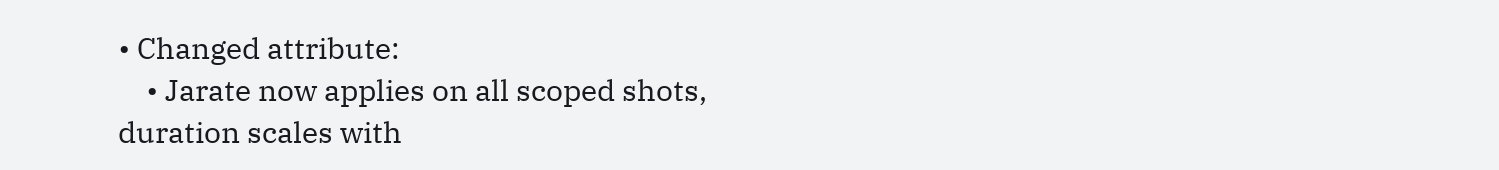• Changed attribute:
    • Jarate now applies on all scoped shots, duration scales with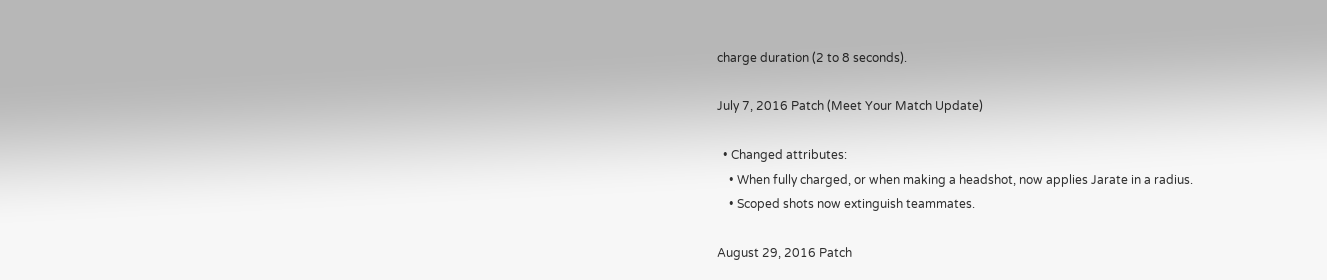charge duration (2 to 8 seconds).

July 7, 2016 Patch (Meet Your Match Update)

  • Changed attributes:
    • When fully charged, or when making a headshot, now applies Jarate in a radius.
    • Scoped shots now extinguish teammates.

August 29, 2016 Patch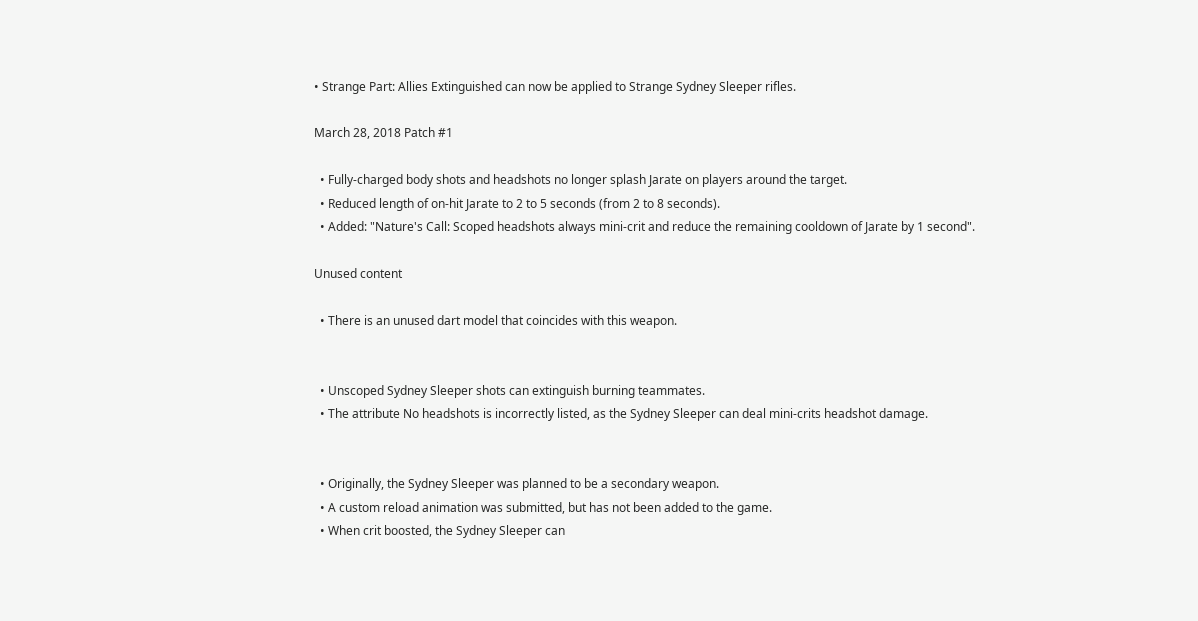• Strange Part: Allies Extinguished can now be applied to Strange Sydney Sleeper rifles.

March 28, 2018 Patch #1

  • Fully-charged body shots and headshots no longer splash Jarate on players around the target.
  • Reduced length of on-hit Jarate to 2 to 5 seconds (from 2 to 8 seconds).
  • Added: "Nature's Call: Scoped headshots always mini-crit and reduce the remaining cooldown of Jarate by 1 second".

Unused content

  • There is an unused dart model that coincides with this weapon.


  • Unscoped Sydney Sleeper shots can extinguish burning teammates.
  • The attribute No headshots is incorrectly listed, as the Sydney Sleeper can deal mini-crits headshot damage.


  • Originally, the Sydney Sleeper was planned to be a secondary weapon.
  • A custom reload animation was submitted, but has not been added to the game.
  • When crit boosted, the Sydney Sleeper can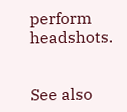perform headshots.


See also